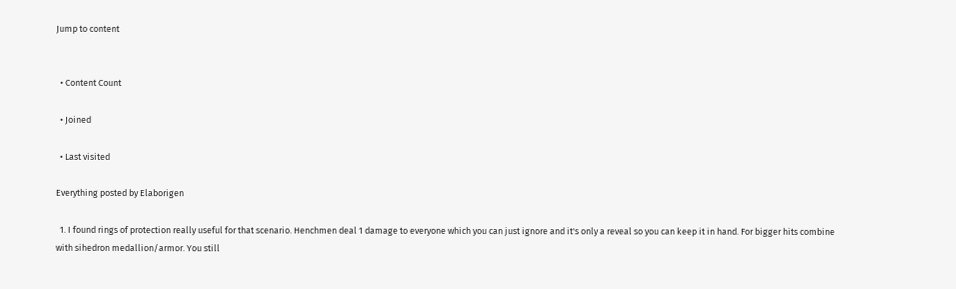Jump to content


  • Content Count

  • Joined

  • Last visited

Everything posted by Elaborigen

  1. I found rings of protection really useful for that scenario. Henchmen deal 1 damage to everyone which you can just ignore and it's only a reveal so you can keep it in hand. For bigger hits combine with sihedron medallion/armor. You still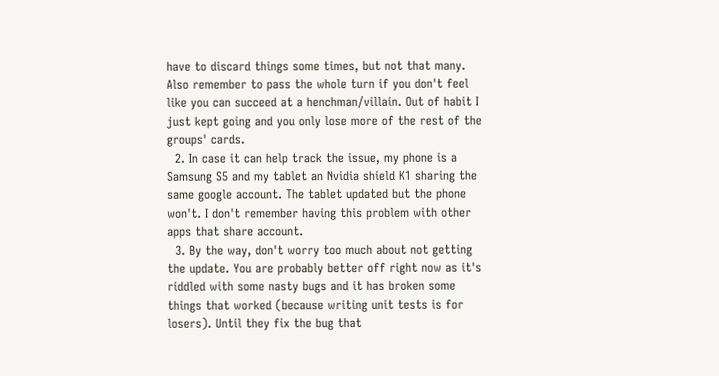have to discard things some times, but not that many. Also remember to pass the whole turn if you don't feel like you can succeed at a henchman/villain. Out of habit I just kept going and you only lose more of the rest of the groups' cards.
  2. In case it can help track the issue, my phone is a Samsung S5 and my tablet an Nvidia shield K1 sharing the same google account. The tablet updated but the phone won't. I don't remember having this problem with other apps that share account.
  3. By the way, don't worry too much about not getting the update. You are probably better off right now as it's riddled with some nasty bugs and it has broken some things that worked (because writing unit tests is for losers). Until they fix the bug that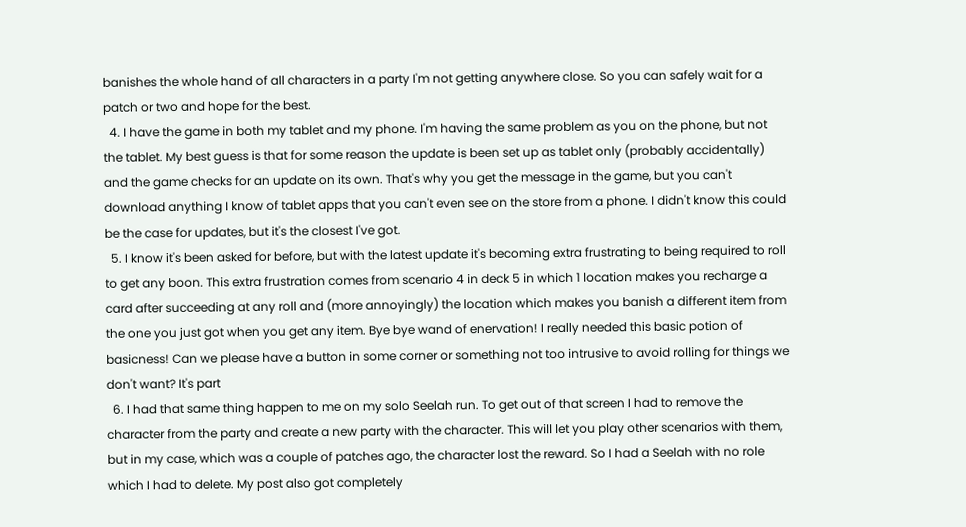banishes the whole hand of all characters in a party I'm not getting anywhere close. So you can safely wait for a patch or two and hope for the best.
  4. I have the game in both my tablet and my phone. I'm having the same problem as you on the phone, but not the tablet. My best guess is that for some reason the update is been set up as tablet only (probably accidentally) and the game checks for an update on its own. That's why you get the message in the game, but you can't download anything I know of tablet apps that you can't even see on the store from a phone. I didn't know this could be the case for updates, but it's the closest I've got.
  5. I know it's been asked for before, but with the latest update it's becoming extra frustrating to being required to roll to get any boon. This extra frustration comes from scenario 4 in deck 5 in which 1 location makes you recharge a card after succeeding at any roll and (more annoyingly) the location which makes you banish a different item from the one you just got when you get any item. Bye bye wand of enervation! I really needed this basic potion of basicness! Can we please have a button in some corner or something not too intrusive to avoid rolling for things we don't want? It's part
  6. I had that same thing happen to me on my solo Seelah run. To get out of that screen I had to remove the character from the party and create a new party with the character. This will let you play other scenarios with them, but in my case, which was a couple of patches ago, the character lost the reward. So I had a Seelah with no role which I had to delete. My post also got completely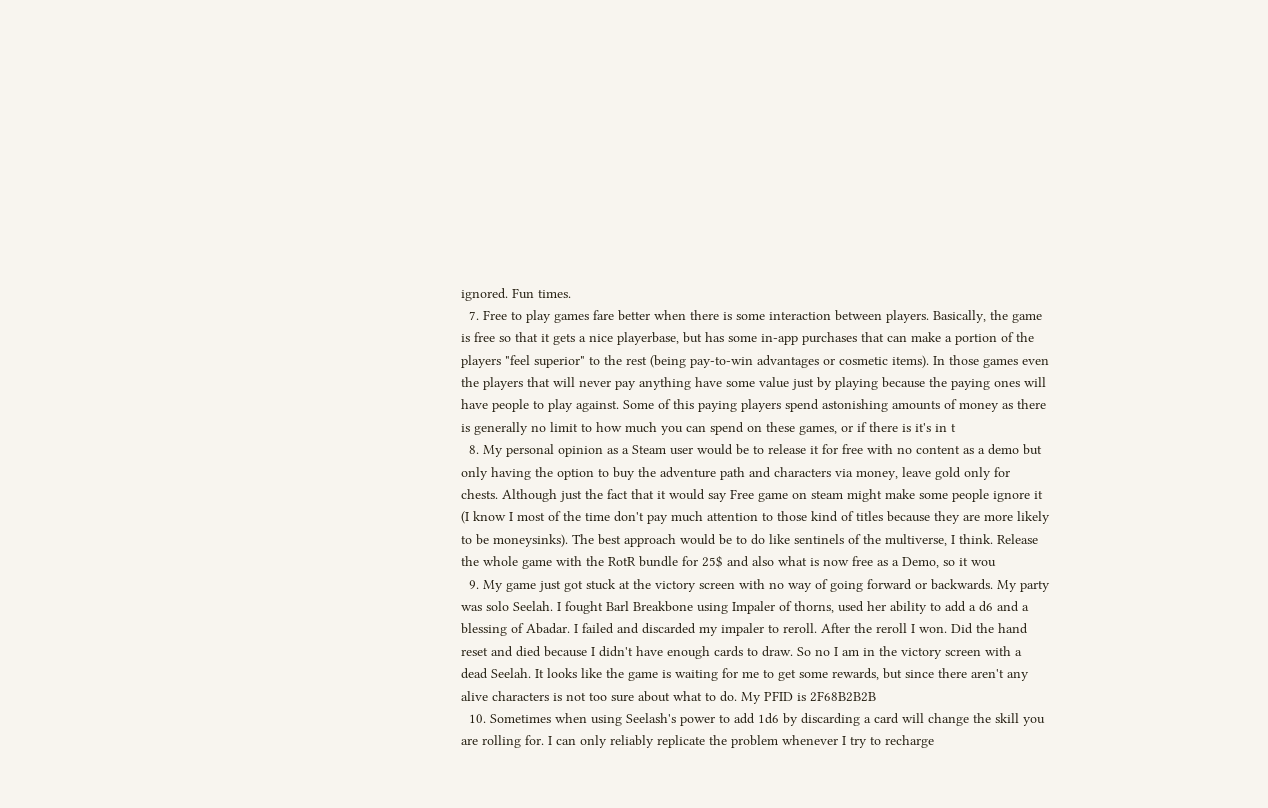ignored. Fun times.
  7. Free to play games fare better when there is some interaction between players. Basically, the game is free so that it gets a nice playerbase, but has some in-app purchases that can make a portion of the players "feel superior" to the rest (being pay-to-win advantages or cosmetic items). In those games even the players that will never pay anything have some value just by playing because the paying ones will have people to play against. Some of this paying players spend astonishing amounts of money as there is generally no limit to how much you can spend on these games, or if there is it's in t
  8. My personal opinion as a Steam user would be to release it for free with no content as a demo but only having the option to buy the adventure path and characters via money, leave gold only for chests. Although just the fact that it would say Free game on steam might make some people ignore it (I know I most of the time don't pay much attention to those kind of titles because they are more likely to be moneysinks). The best approach would be to do like sentinels of the multiverse, I think. Release the whole game with the RotR bundle for 25$ and also what is now free as a Demo, so it wou
  9. My game just got stuck at the victory screen with no way of going forward or backwards. My party was solo Seelah. I fought Barl Breakbone using Impaler of thorns, used her ability to add a d6 and a blessing of Abadar. I failed and discarded my impaler to reroll. After the reroll I won. Did the hand reset and died because I didn't have enough cards to draw. So no I am in the victory screen with a dead Seelah. It looks like the game is waiting for me to get some rewards, but since there aren't any alive characters is not too sure about what to do. My PFID is 2F68B2B2B
  10. Sometimes when using Seelash's power to add 1d6 by discarding a card will change the skill you are rolling for. I can only reliably replicate the problem whenever I try to recharge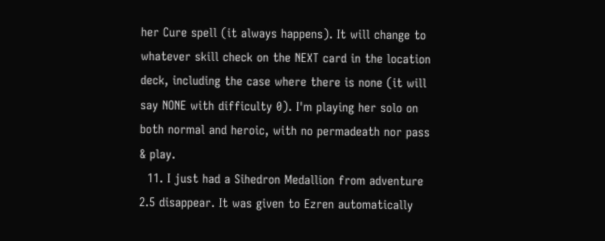her Cure spell (it always happens). It will change to whatever skill check on the NEXT card in the location deck, including the case where there is none (it will say NONE with difficulty 0). I'm playing her solo on both normal and heroic, with no permadeath nor pass & play.
  11. I just had a Sihedron Medallion from adventure 2.5 disappear. It was given to Ezren automatically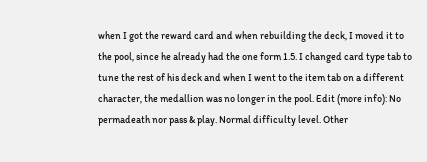when I got the reward card and when rebuilding the deck, I moved it to the pool, since he already had the one form 1.5. I changed card type tab to tune the rest of his deck and when I went to the item tab on a different character, the medallion was no longer in the pool. Edit (more info): No permadeath nor pass & play. Normal difficulty level. Other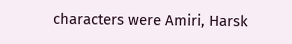characters were Amiri, Harsk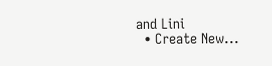and Lini
  • Create New...